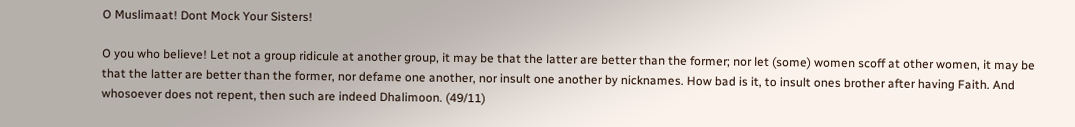O Muslimaat! Dont Mock Your Sisters!

O you who believe! Let not a group ridicule at another group, it may be that the latter are better than the former; nor let (some) women scoff at other women, it may be that the latter are better than the former, nor defame one another, nor insult one another by nicknames. How bad is it, to insult ones brother after having Faith. And whosoever does not repent, then such are indeed Dhalimoon. (49/11)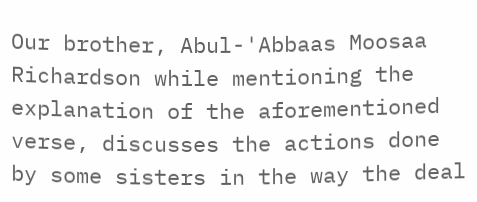Our brother, Abul-'Abbaas Moosaa Richardson while mentioning the explanation of the aforementioned verse, discusses the actions done by some sisters in the way the deal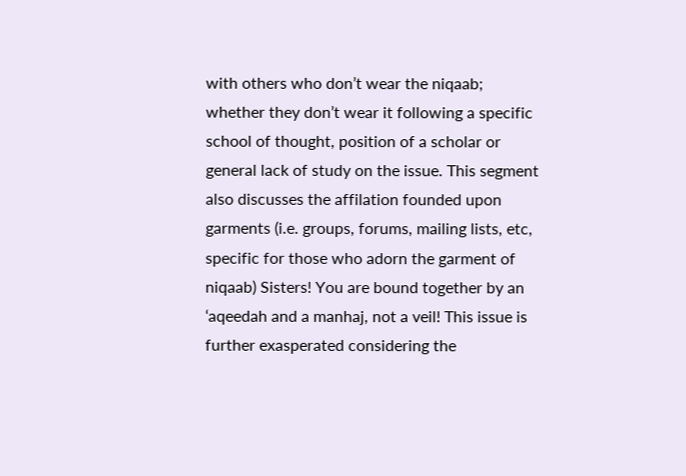with others who don’t wear the niqaab; whether they don’t wear it following a specific school of thought, position of a scholar or general lack of study on the issue. This segment also discusses the affilation founded upon garments (i.e. groups, forums, mailing lists, etc, specific for those who adorn the garment of  niqaab) Sisters! You are bound together by an ‘aqeedah and a manhaj, not a veil! This issue is further exasperated considering the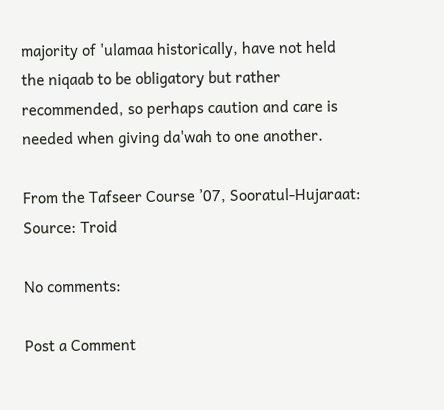majority of 'ulamaa historically, have not held the niqaab to be obligatory but rather recommended, so perhaps caution and care is needed when giving da'wah to one another.

From the Tafseer Course ’07, Sooratul-Hujaraat:
Source: Troid

No comments:

Post a Comment